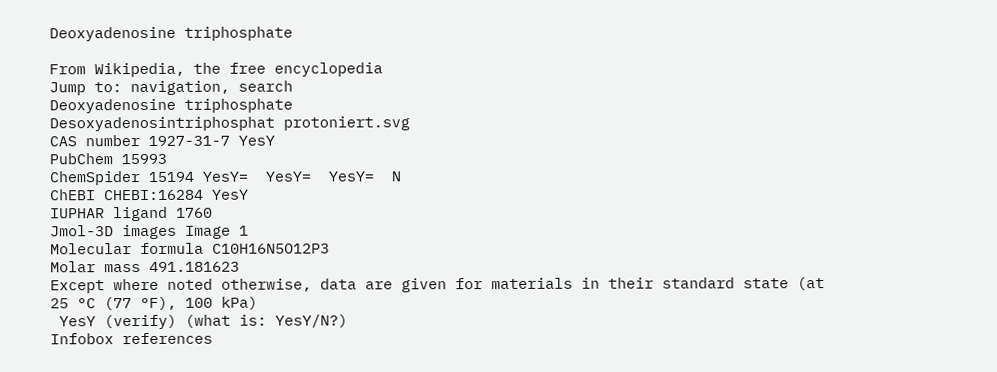Deoxyadenosine triphosphate

From Wikipedia, the free encyclopedia
Jump to: navigation, search
Deoxyadenosine triphosphate
Desoxyadenosintriphosphat protoniert.svg
CAS number 1927-31-7 YesY
PubChem 15993
ChemSpider 15194 YesY=  YesY=  YesY=  N
ChEBI CHEBI:16284 YesY
IUPHAR ligand 1760
Jmol-3D images Image 1
Molecular formula C10H16N5O12P3
Molar mass 491.181623
Except where noted otherwise, data are given for materials in their standard state (at 25 °C (77 °F), 100 kPa)
 YesY (verify) (what is: YesY/N?)
Infobox references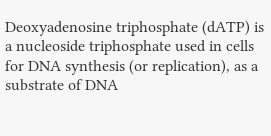Deoxyadenosine triphosphate (dATP) is a nucleoside triphosphate used in cells for DNA synthesis (or replication), as a substrate of DNA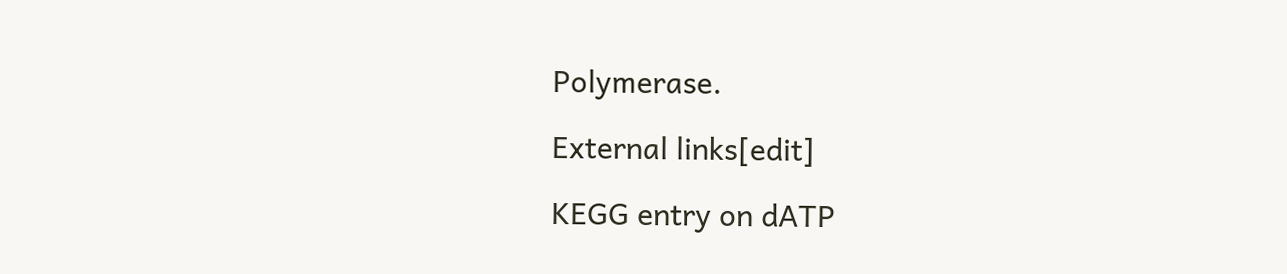Polymerase.

External links[edit]

KEGG entry on dATP